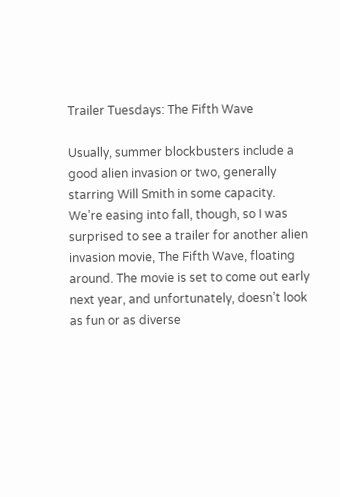Trailer Tuesdays: The Fifth Wave

Usually, summer blockbusters include a good alien invasion or two, generally starring Will Smith in some capacity. We’re easing into fall, though, so I was surprised to see a trailer for another alien invasion movie, The Fifth Wave, floating around. The movie is set to come out early next year, and unfortunately, doesn’t look as fun or as diverse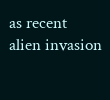as recent alien invasion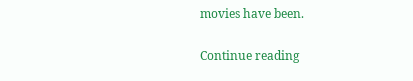movies have been.

Continue reading